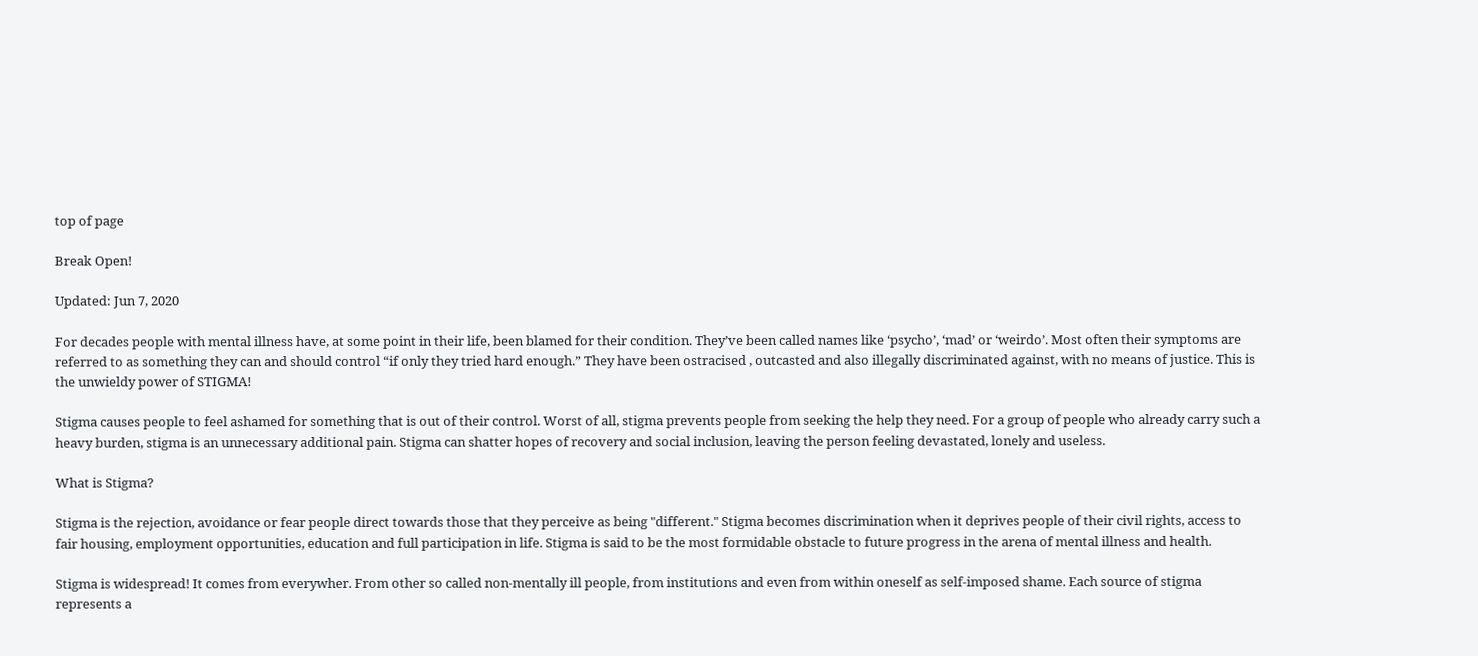top of page

Break Open!

Updated: Jun 7, 2020

For decades people with mental illness have, at some point in their life, been blamed for their condition. They’ve been called names like ‘psycho’, ‘mad’ or ‘weirdo’. Most often their symptoms are referred to as something they can and should control “if only they tried hard enough.” They have been ostracised , outcasted and also illegally discriminated against, with no means of justice. This is the unwieldy power of STIGMA!

Stigma causes people to feel ashamed for something that is out of their control. Worst of all, stigma prevents people from seeking the help they need. For a group of people who already carry such a heavy burden, stigma is an unnecessary additional pain. Stigma can shatter hopes of recovery and social inclusion, leaving the person feeling devastated, lonely and useless.

What is Stigma?

Stigma is the rejection, avoidance or fear people direct towards those that they perceive as being "different." Stigma becomes discrimination when it deprives people of their civil rights, access to fair housing, employment opportunities, education and full participation in life. Stigma is said to be the most formidable obstacle to future progress in the arena of mental illness and health.

Stigma is widespread! It comes from everywher. From other so called non-mentally ill people, from institutions and even from within oneself as self-imposed shame. Each source of stigma represents a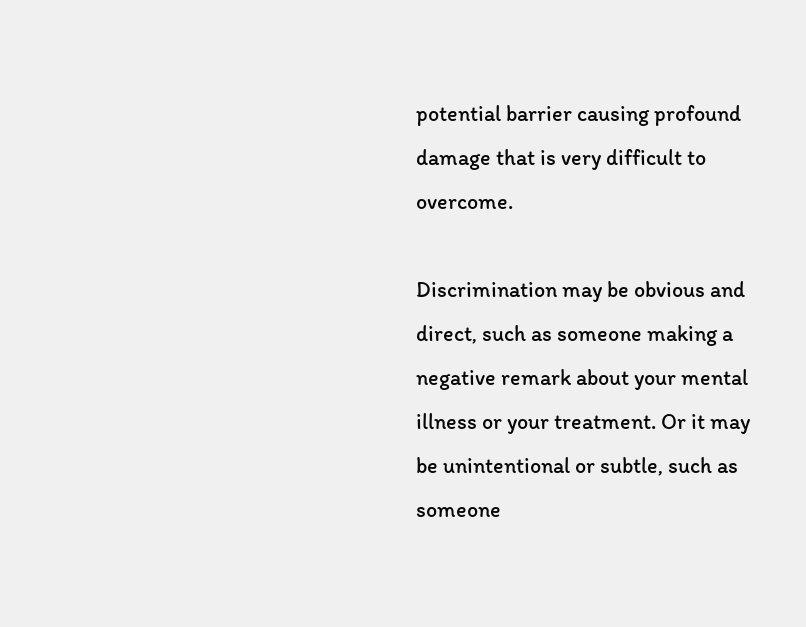potential barrier causing profound damage that is very difficult to overcome.

Discrimination may be obvious and direct, such as someone making a negative remark about your mental illness or your treatment. Or it may be unintentional or subtle, such as someone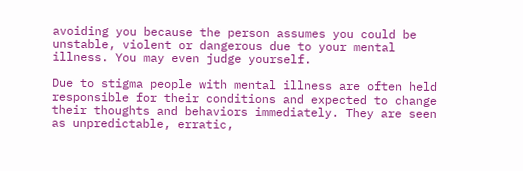avoiding you because the person assumes you could be unstable, violent or dangerous due to your mental illness. You may even judge yourself.

Due to stigma people with mental illness are often held responsible for their conditions and expected to change their thoughts and behaviors immediately. They are seen as unpredictable, erratic,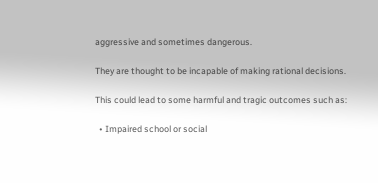aggressive and sometimes dangerous.

They are thought to be incapable of making rational decisions.

This could lead to some harmful and tragic outcomes such as:

  • Impaired school or social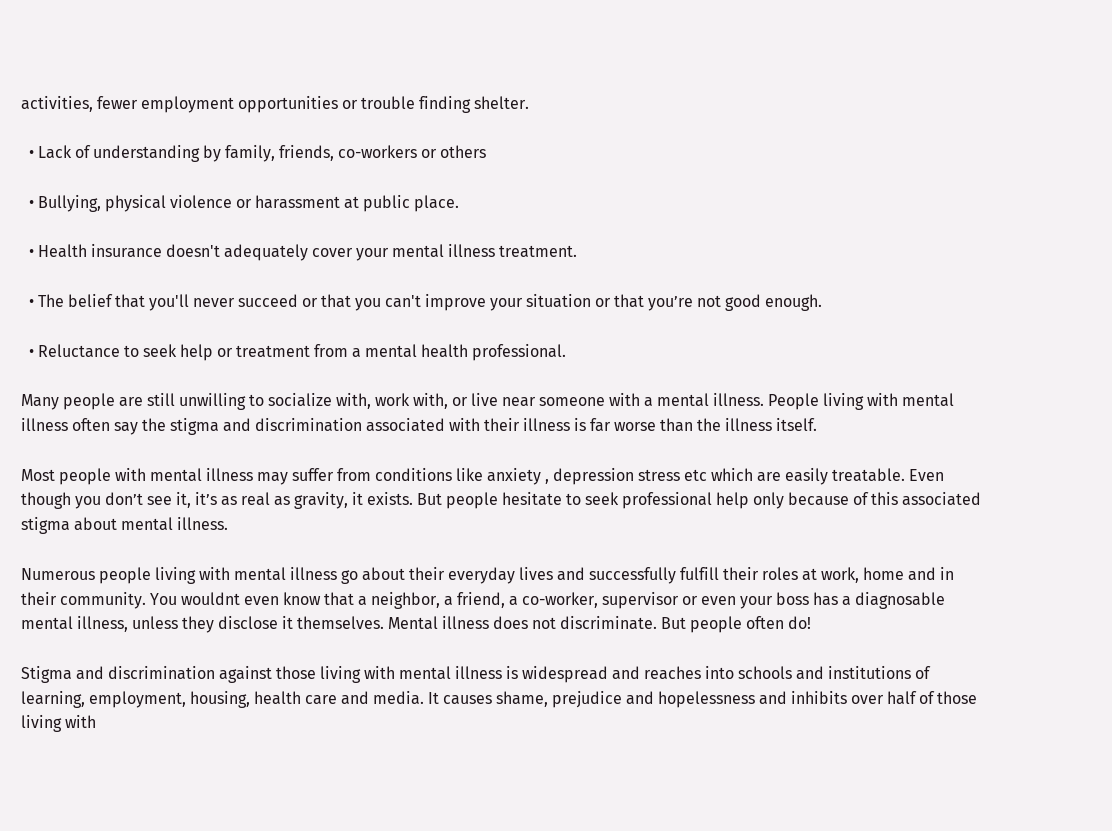activities, fewer employment opportunities or trouble finding shelter.

  • Lack of understanding by family, friends, co-workers or others

  • Bullying, physical violence or harassment at public place.

  • Health insurance doesn't adequately cover your mental illness treatment.

  • The belief that you'll never succeed or that you can't improve your situation or that you’re not good enough.

  • Reluctance to seek help or treatment from a mental health professional.

Many people are still unwilling to socialize with, work with, or live near someone with a mental illness. People living with mental illness often say the stigma and discrimination associated with their illness is far worse than the illness itself.

Most people with mental illness may suffer from conditions like anxiety , depression stress etc which are easily treatable. Even though you don’t see it, it’s as real as gravity, it exists. But people hesitate to seek professional help only because of this associated stigma about mental illness.

Numerous people living with mental illness go about their everyday lives and successfully fulfill their roles at work, home and in their community. You wouldnt even know that a neighbor, a friend, a co-worker, supervisor or even your boss has a diagnosable mental illness, unless they disclose it themselves. Mental illness does not discriminate. But people often do!

Stigma and discrimination against those living with mental illness is widespread and reaches into schools and institutions of learning, employment, housing, health care and media. It causes shame, prejudice and hopelessness and inhibits over half of those living with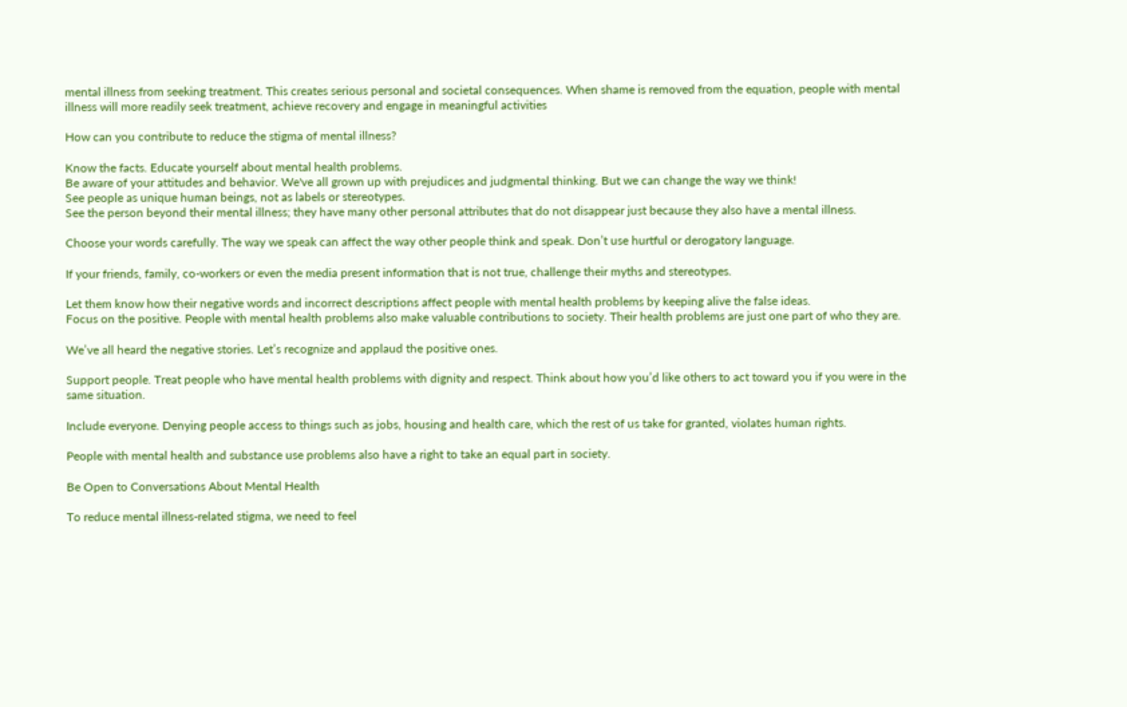mental illness from seeking treatment. This creates serious personal and societal consequences. When shame is removed from the equation, people with mental illness will more readily seek treatment, achieve recovery and engage in meaningful activities

How can you contribute to reduce the stigma of mental illness?

Know the facts. Educate yourself about mental health problems.
Be aware of your attitudes and behavior. We've all grown up with prejudices and judgmental thinking. But we can change the way we think!
See people as unique human beings, not as labels or stereotypes.
See the person beyond their mental illness; they have many other personal attributes that do not disappear just because they also have a mental illness.

Choose your words carefully. The way we speak can affect the way other people think and speak. Don’t use hurtful or derogatory language.

If your friends, family, co-workers or even the media present information that is not true, challenge their myths and stereotypes.

Let them know how their negative words and incorrect descriptions affect people with mental health problems by keeping alive the false ideas.
Focus on the positive. People with mental health problems also make valuable contributions to society. Their health problems are just one part of who they are.

We’ve all heard the negative stories. Let’s recognize and applaud the positive ones.

Support people. Treat people who have mental health problems with dignity and respect. Think about how you’d like others to act toward you if you were in the same situation.

Include everyone. Denying people access to things such as jobs, housing and health care, which the rest of us take for granted, violates human rights.

People with mental health and substance use problems also have a right to take an equal part in society.

Be Open to Conversations About Mental Health

To reduce mental illness-related stigma, we need to feel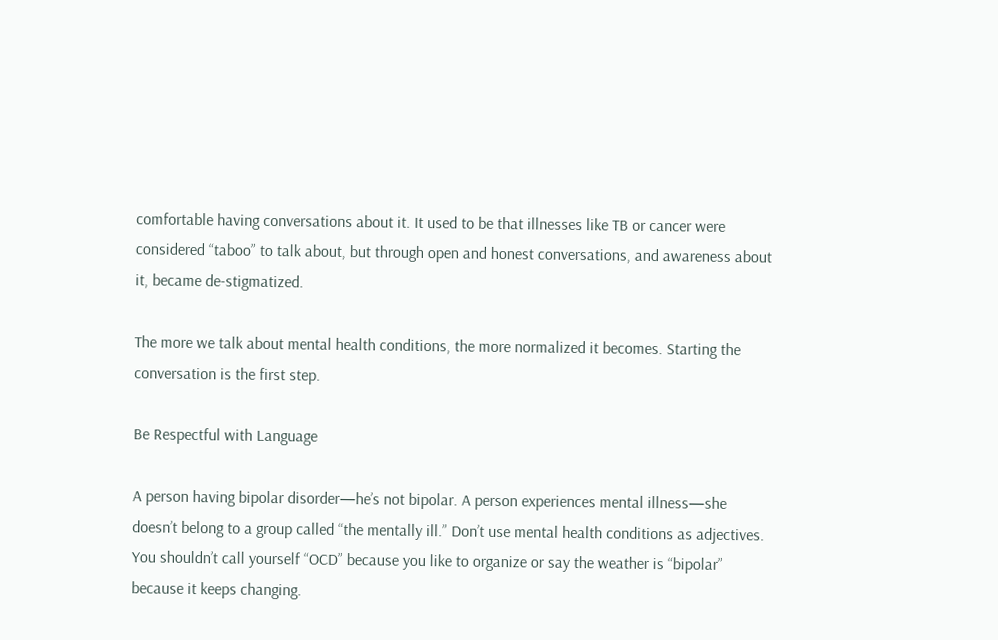comfortable having conversations about it. It used to be that illnesses like TB or cancer were considered “taboo” to talk about, but through open and honest conversations, and awareness about it, became de-stigmatized.

The more we talk about mental health conditions, the more normalized it becomes. Starting the conversation is the first step.

Be Respectful with Language

A person having bipolar disorder—he’s not bipolar. A person experiences mental illness—she doesn’t belong to a group called “the mentally ill.” Don’t use mental health conditions as adjectives. You shouldn’t call yourself “OCD” because you like to organize or say the weather is “bipolar” because it keeps changing.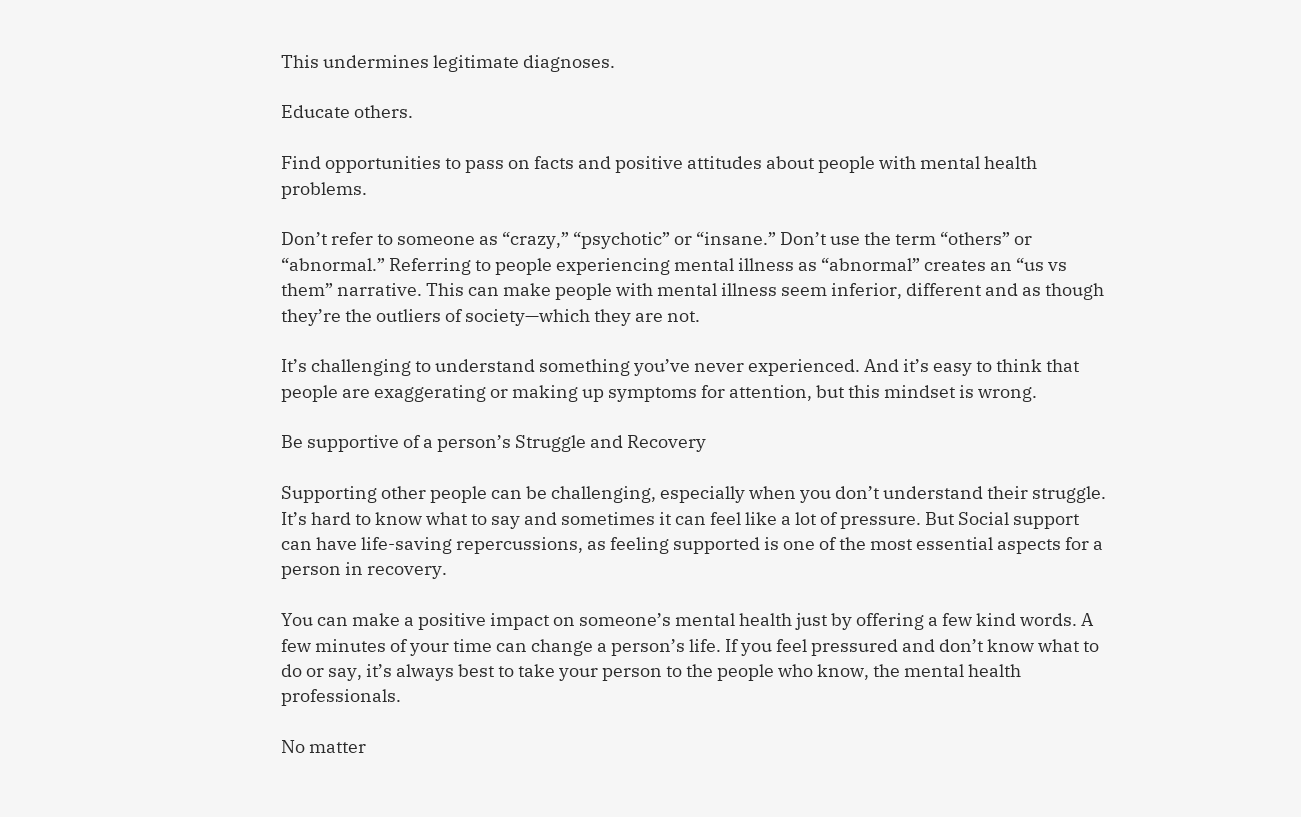This undermines legitimate diagnoses.

Educate others.

Find opportunities to pass on facts and positive attitudes about people with mental health problems.

Don’t refer to someone as “crazy,” “psychotic” or “insane.” Don’t use the term “others” or “abnormal.” Referring to people experiencing mental illness as “abnormal” creates an “us vs them” narrative. This can make people with mental illness seem inferior, different and as though they’re the outliers of society—which they are not.

It’s challenging to understand something you’ve never experienced. And it’s easy to think that people are exaggerating or making up symptoms for attention, but this mindset is wrong.

Be supportive of a person’s Struggle and Recovery

Supporting other people can be challenging, especially when you don’t understand their struggle. It’s hard to know what to say and sometimes it can feel like a lot of pressure. But Social support can have life-saving repercussions, as feeling supported is one of the most essential aspects for a person in recovery.

You can make a positive impact on someone’s mental health just by offering a few kind words. A few minutes of your time can change a person’s life. If you feel pressured and don’t know what to do or say, it’s always best to take your person to the people who know, the mental health professionals.

No matter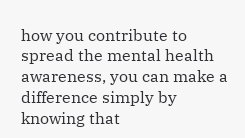how you contribute to spread the mental health awareness, you can make a difference simply by knowing that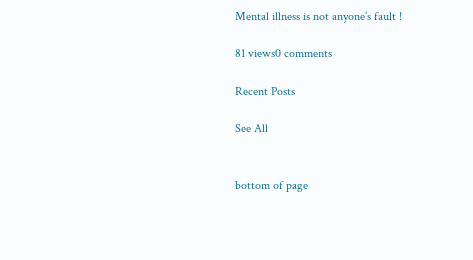Mental illness is not anyone’s fault !

81 views0 comments

Recent Posts

See All


bottom of page